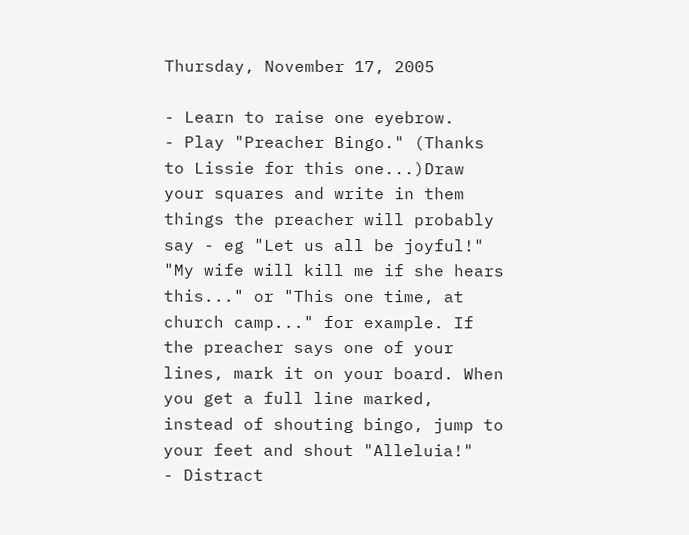Thursday, November 17, 2005

- Learn to raise one eyebrow.
- Play "Preacher Bingo." (Thanks to Lissie for this one...)Draw your squares and write in them things the preacher will probably say - eg "Let us all be joyful!" "My wife will kill me if she hears this..." or "This one time, at church camp..." for example. If the preacher says one of your lines, mark it on your board. When you get a full line marked, instead of shouting bingo, jump to your feet and shout "Alleluia!"
- Distract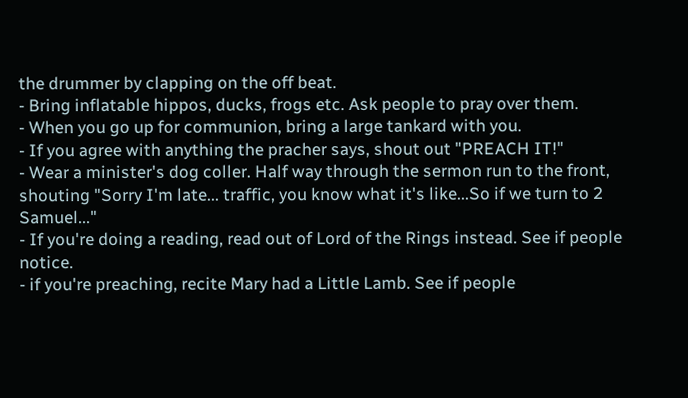the drummer by clapping on the off beat.
- Bring inflatable hippos, ducks, frogs etc. Ask people to pray over them.
- When you go up for communion, bring a large tankard with you.
- If you agree with anything the pracher says, shout out "PREACH IT!"
- Wear a minister's dog coller. Half way through the sermon run to the front, shouting "Sorry I'm late... traffic, you know what it's like...So if we turn to 2 Samuel..."
- If you're doing a reading, read out of Lord of the Rings instead. See if people notice.
- if you're preaching, recite Mary had a Little Lamb. See if people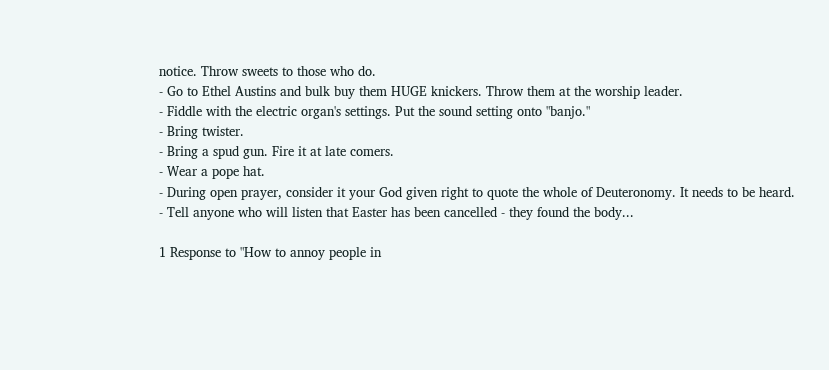notice. Throw sweets to those who do.
- Go to Ethel Austins and bulk buy them HUGE knickers. Throw them at the worship leader.
- Fiddle with the electric organ's settings. Put the sound setting onto "banjo."
- Bring twister.
- Bring a spud gun. Fire it at late comers.
- Wear a pope hat.
- During open prayer, consider it your God given right to quote the whole of Deuteronomy. It needs to be heard.
- Tell anyone who will listen that Easter has been cancelled - they found the body...

1 Response to "How to annoy people in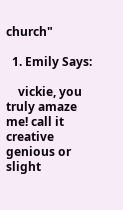church"

  1. Emily Says:

    vickie, you truly amaze me! call it creative genious or slight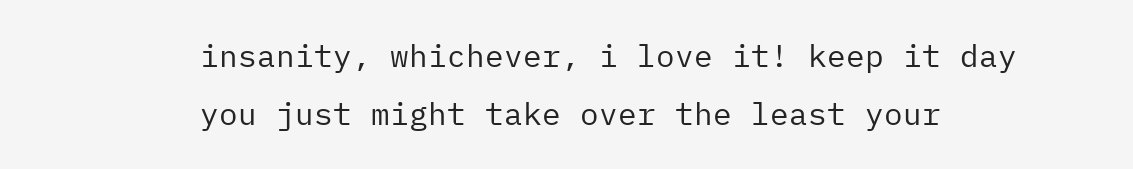insanity, whichever, i love it! keep it day you just might take over the least your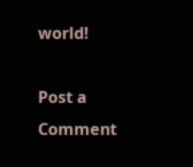world!

Post a Comment